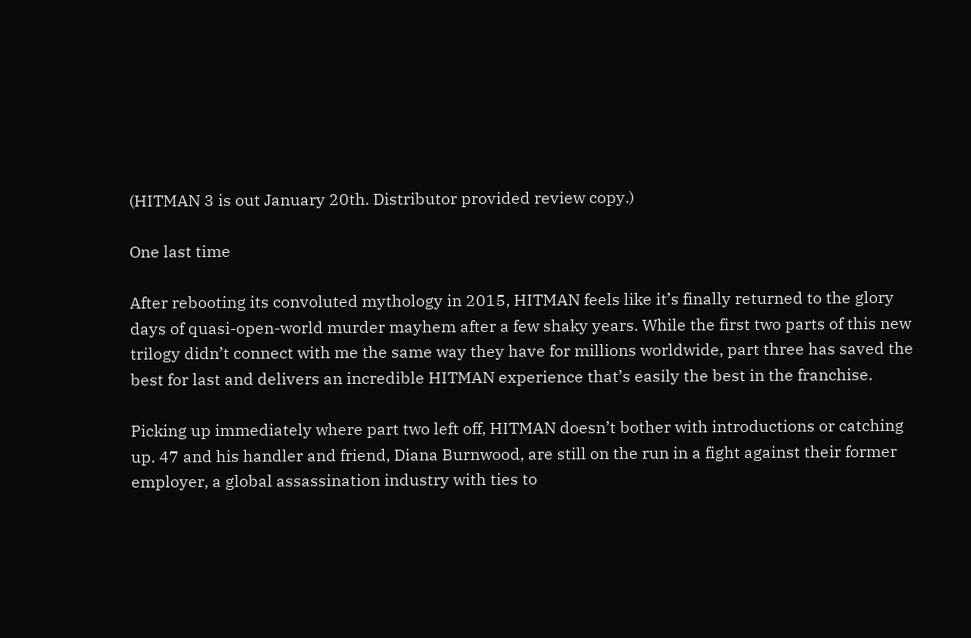(HITMAN 3 is out January 20th. Distributor provided review copy.)

One last time

After rebooting its convoluted mythology in 2015, HITMAN feels like it’s finally returned to the glory days of quasi-open-world murder mayhem after a few shaky years. While the first two parts of this new trilogy didn’t connect with me the same way they have for millions worldwide, part three has saved the best for last and delivers an incredible HITMAN experience that’s easily the best in the franchise.

Picking up immediately where part two left off, HITMAN doesn’t bother with introductions or catching up. 47 and his handler and friend, Diana Burnwood, are still on the run in a fight against their former employer, a global assassination industry with ties to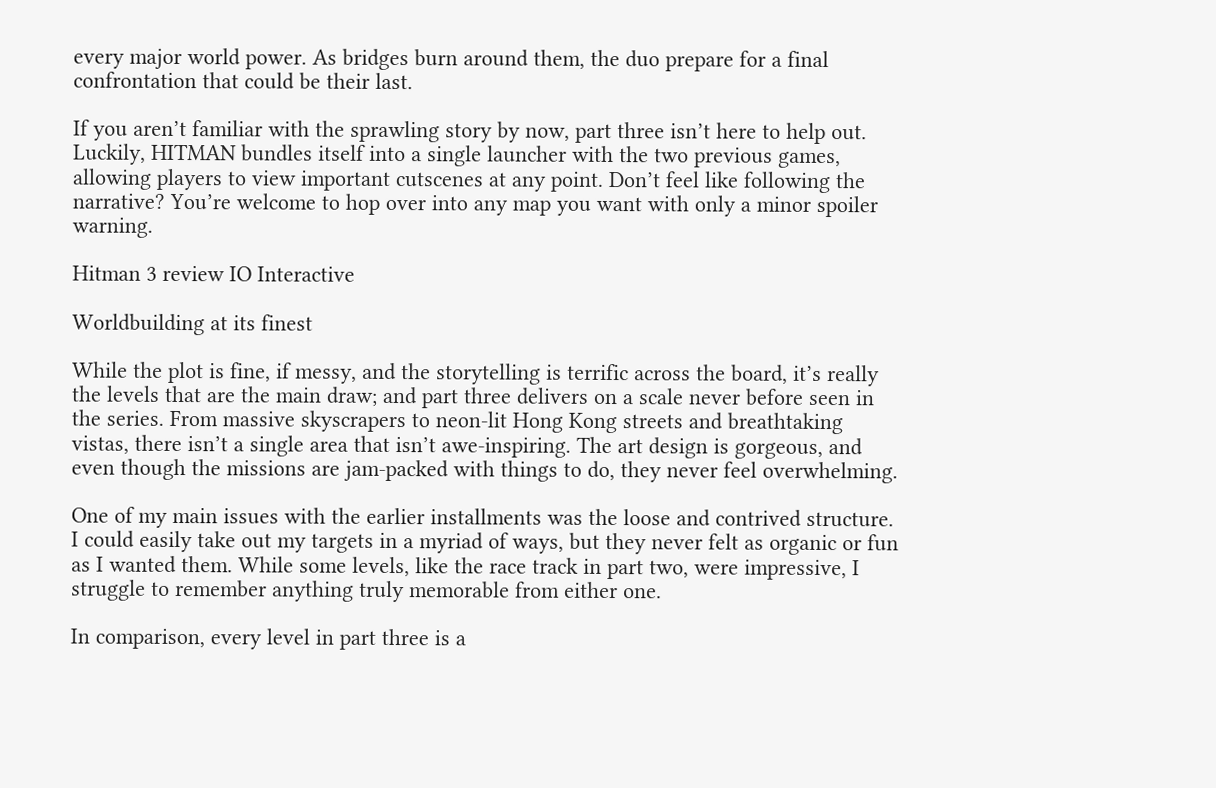every major world power. As bridges burn around them, the duo prepare for a final confrontation that could be their last.

If you aren’t familiar with the sprawling story by now, part three isn’t here to help out. Luckily, HITMAN bundles itself into a single launcher with the two previous games, allowing players to view important cutscenes at any point. Don’t feel like following the narrative? You’re welcome to hop over into any map you want with only a minor spoiler warning.

Hitman 3 review IO Interactive

Worldbuilding at its finest

While the plot is fine, if messy, and the storytelling is terrific across the board, it’s really the levels that are the main draw; and part three delivers on a scale never before seen in the series. From massive skyscrapers to neon-lit Hong Kong streets and breathtaking vistas, there isn’t a single area that isn’t awe-inspiring. The art design is gorgeous, and even though the missions are jam-packed with things to do, they never feel overwhelming.

One of my main issues with the earlier installments was the loose and contrived structure. I could easily take out my targets in a myriad of ways, but they never felt as organic or fun as I wanted them. While some levels, like the race track in part two, were impressive, I struggle to remember anything truly memorable from either one.

In comparison, every level in part three is a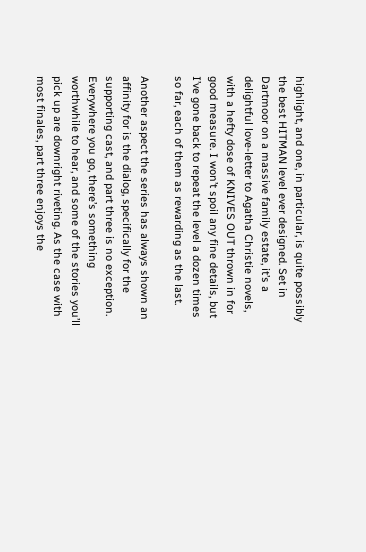highlight, and one, in particular, is quite possibly the best HITMAN level ever designed. Set in Dartmoor on a massive family estate, it’s a delightful love-letter to Agatha Christie novels, with a hefty dose of KNIVES OUT thrown in for good measure. I won’t spoil any fine details, but I’ve gone back to repeat the level a dozen times so far, each of them as rewarding as the last.

Another aspect the series has always shown an affinity for is the dialog, specifically for the supporting cast, and part three is no exception. Everywhere you go, there’s something worthwhile to hear, and some of the stories you’ll pick up are downright riveting. As the case with most finales, part three enjoys the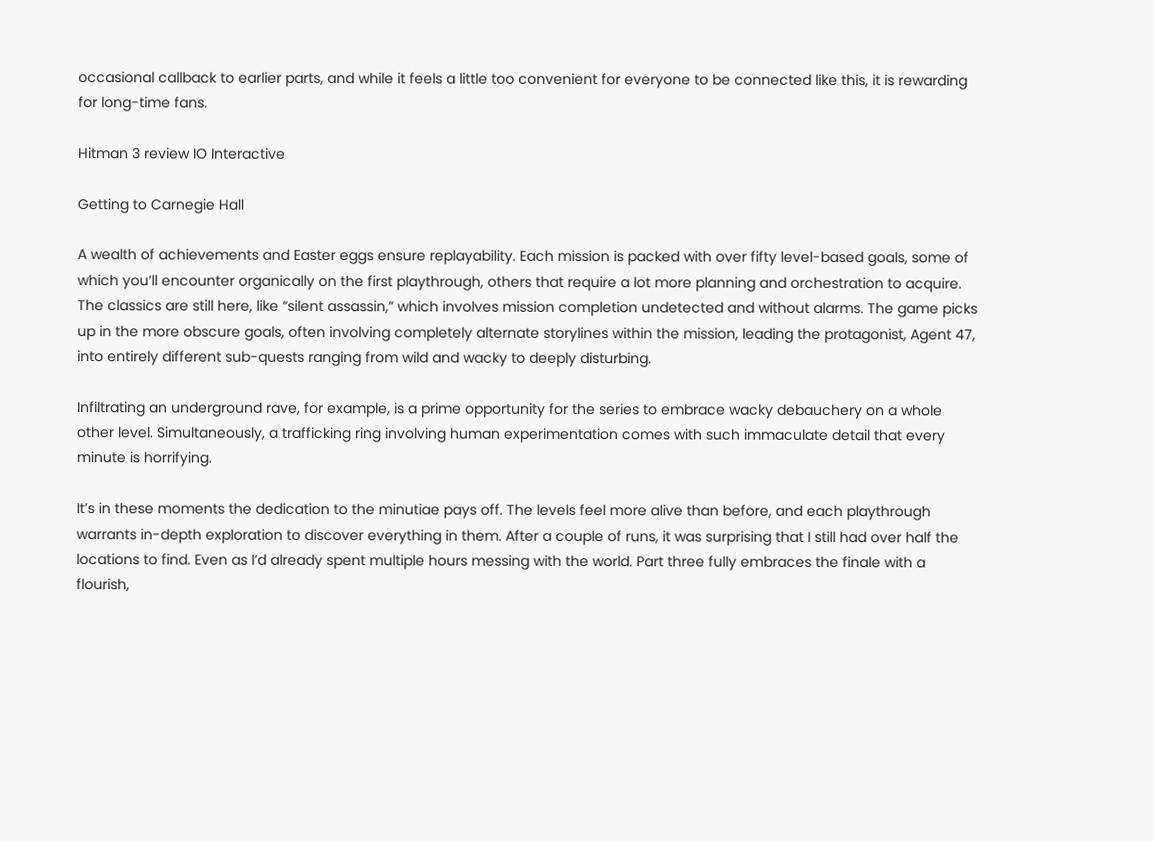occasional callback to earlier parts, and while it feels a little too convenient for everyone to be connected like this, it is rewarding for long-time fans.

Hitman 3 review IO Interactive

Getting to Carnegie Hall

A wealth of achievements and Easter eggs ensure replayability. Each mission is packed with over fifty level-based goals, some of which you’ll encounter organically on the first playthrough, others that require a lot more planning and orchestration to acquire. The classics are still here, like “silent assassin,” which involves mission completion undetected and without alarms. The game picks up in the more obscure goals, often involving completely alternate storylines within the mission, leading the protagonist, Agent 47, into entirely different sub-quests ranging from wild and wacky to deeply disturbing.

Infiltrating an underground rave, for example, is a prime opportunity for the series to embrace wacky debauchery on a whole other level. Simultaneously, a trafficking ring involving human experimentation comes with such immaculate detail that every minute is horrifying.

It’s in these moments the dedication to the minutiae pays off. The levels feel more alive than before, and each playthrough warrants in-depth exploration to discover everything in them. After a couple of runs, it was surprising that I still had over half the locations to find. Even as I’d already spent multiple hours messing with the world. Part three fully embraces the finale with a flourish,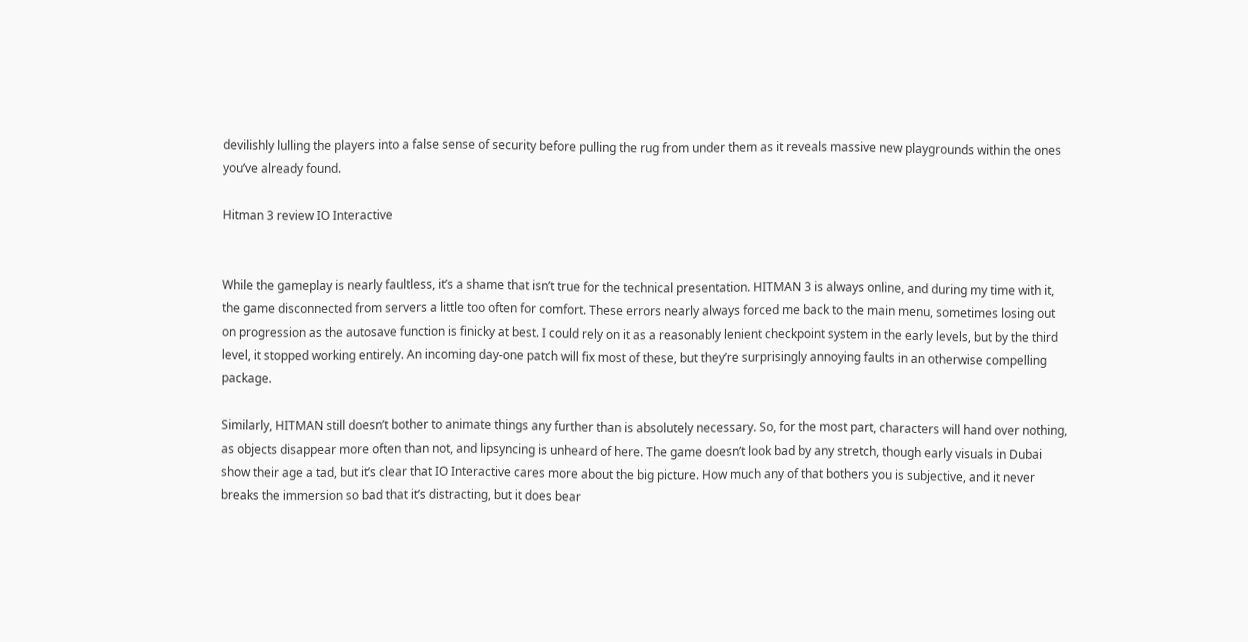devilishly lulling the players into a false sense of security before pulling the rug from under them as it reveals massive new playgrounds within the ones you’ve already found.

Hitman 3 review IO Interactive


While the gameplay is nearly faultless, it’s a shame that isn’t true for the technical presentation. HITMAN 3 is always online, and during my time with it, the game disconnected from servers a little too often for comfort. These errors nearly always forced me back to the main menu, sometimes losing out on progression as the autosave function is finicky at best. I could rely on it as a reasonably lenient checkpoint system in the early levels, but by the third level, it stopped working entirely. An incoming day-one patch will fix most of these, but they’re surprisingly annoying faults in an otherwise compelling package.

Similarly, HITMAN still doesn’t bother to animate things any further than is absolutely necessary. So, for the most part, characters will hand over nothing, as objects disappear more often than not, and lipsyncing is unheard of here. The game doesn’t look bad by any stretch, though early visuals in Dubai show their age a tad, but it’s clear that IO Interactive cares more about the big picture. How much any of that bothers you is subjective, and it never breaks the immersion so bad that it’s distracting, but it does bear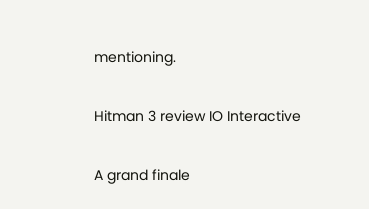mentioning.

Hitman 3 review IO Interactive

A grand finale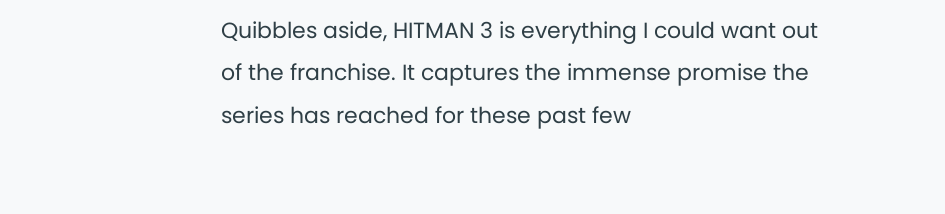Quibbles aside, HITMAN 3 is everything I could want out of the franchise. It captures the immense promise the series has reached for these past few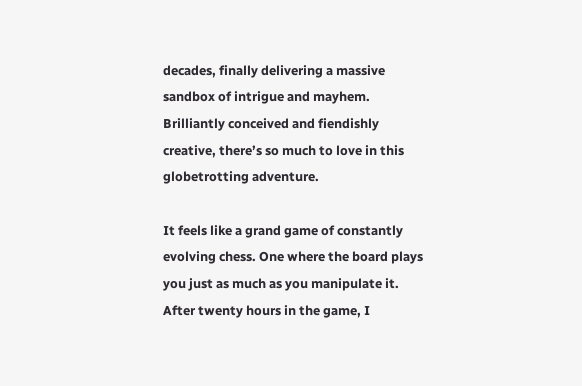decades, finally delivering a massive sandbox of intrigue and mayhem. Brilliantly conceived and fiendishly creative, there’s so much to love in this globetrotting adventure.

It feels like a grand game of constantly evolving chess. One where the board plays you just as much as you manipulate it. After twenty hours in the game, I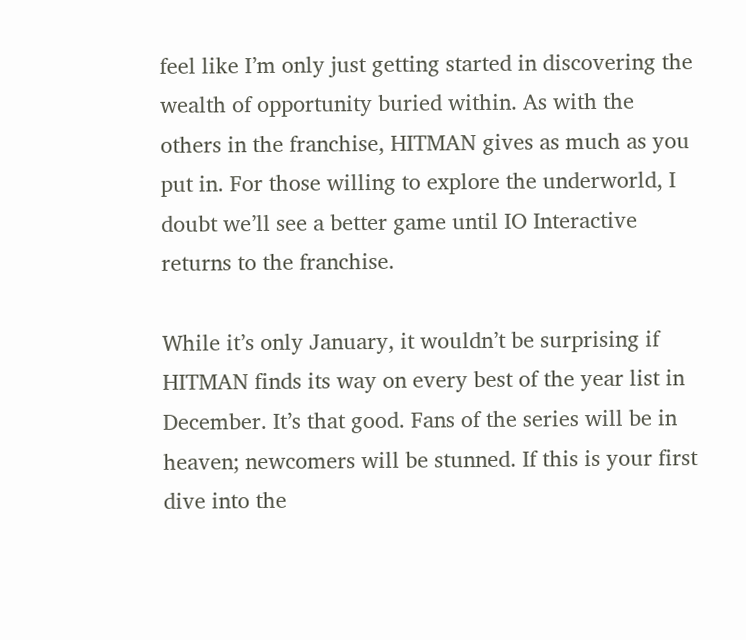feel like I’m only just getting started in discovering the wealth of opportunity buried within. As with the others in the franchise, HITMAN gives as much as you put in. For those willing to explore the underworld, I doubt we’ll see a better game until IO Interactive returns to the franchise.

While it’s only January, it wouldn’t be surprising if HITMAN finds its way on every best of the year list in December. It’s that good. Fans of the series will be in heaven; newcomers will be stunned. If this is your first dive into the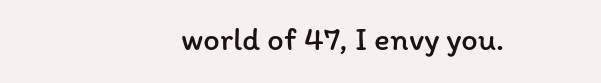world of 47, I envy you.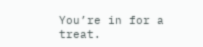You’re in for a treat.